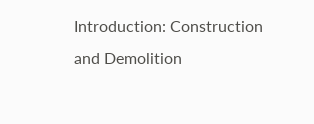Introduction: Construction and Demolition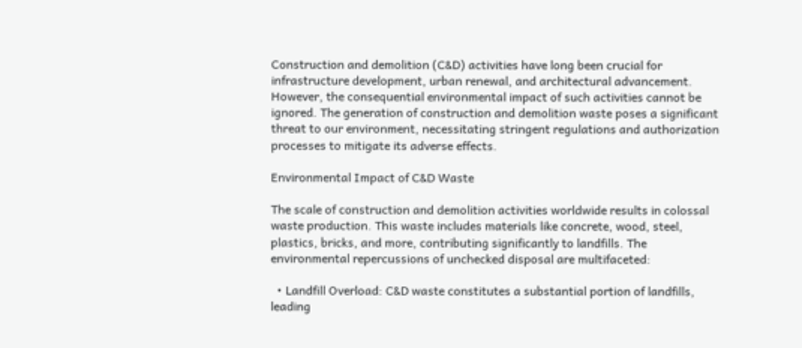Construction and demolition (C&D) activities have long been crucial for infrastructure development, urban renewal, and architectural advancement. However, the consequential environmental impact of such activities cannot be ignored. The generation of construction and demolition waste poses a significant threat to our environment, necessitating stringent regulations and authorization processes to mitigate its adverse effects.

Environmental Impact of C&D Waste

The scale of construction and demolition activities worldwide results in colossal waste production. This waste includes materials like concrete, wood, steel, plastics, bricks, and more, contributing significantly to landfills. The environmental repercussions of unchecked disposal are multifaceted:

  • Landfill Overload: C&D waste constitutes a substantial portion of landfills, leading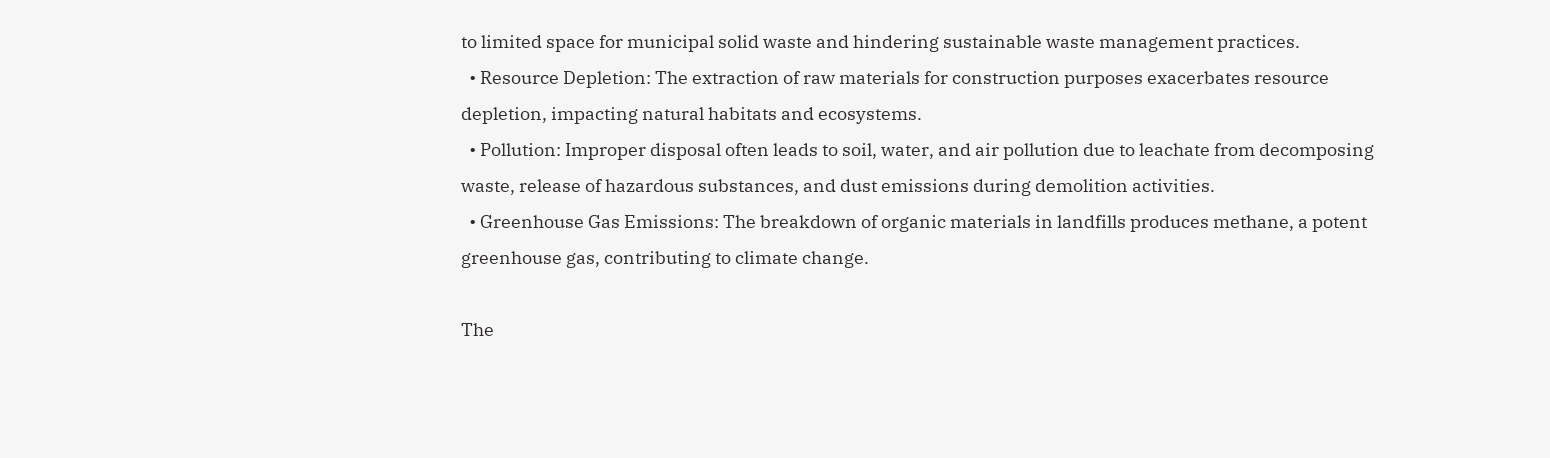to limited space for municipal solid waste and hindering sustainable waste management practices.
  • Resource Depletion: The extraction of raw materials for construction purposes exacerbates resource depletion, impacting natural habitats and ecosystems.
  • Pollution: Improper disposal often leads to soil, water, and air pollution due to leachate from decomposing waste, release of hazardous substances, and dust emissions during demolition activities.
  • Greenhouse Gas Emissions: The breakdown of organic materials in landfills produces methane, a potent greenhouse gas, contributing to climate change.

The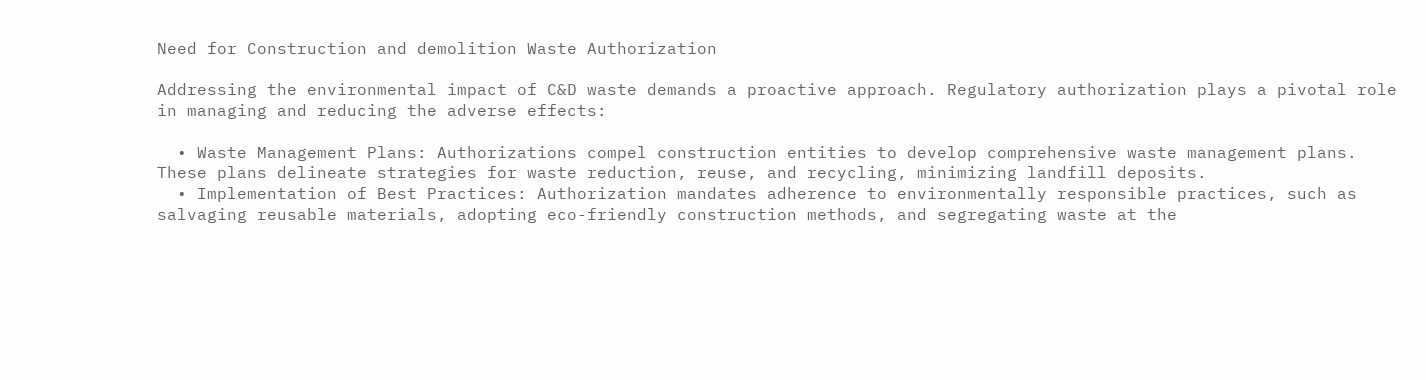Need for Construction and demolition Waste Authorization

Addressing the environmental impact of C&D waste demands a proactive approach. Regulatory authorization plays a pivotal role in managing and reducing the adverse effects:

  • Waste Management Plans: Authorizations compel construction entities to develop comprehensive waste management plans. These plans delineate strategies for waste reduction, reuse, and recycling, minimizing landfill deposits.
  • Implementation of Best Practices: Authorization mandates adherence to environmentally responsible practices, such as salvaging reusable materials, adopting eco-friendly construction methods, and segregating waste at the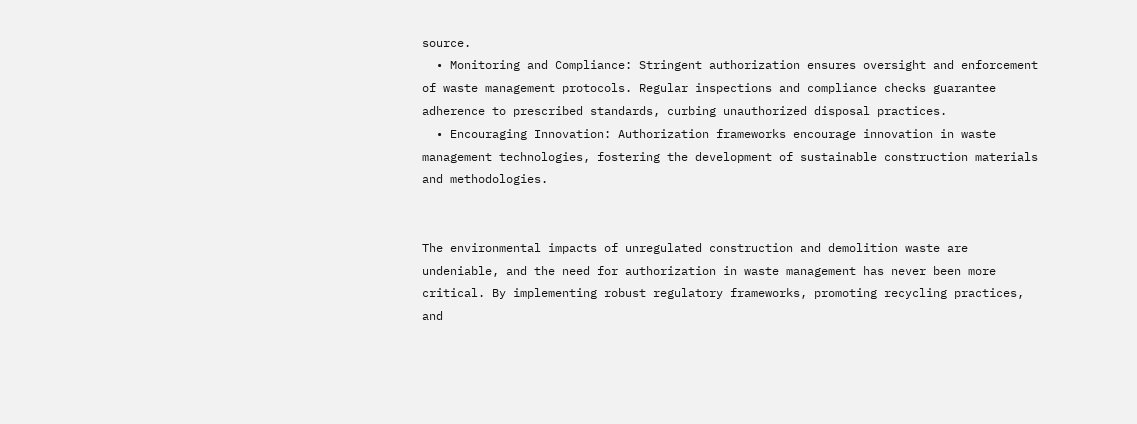source.
  • Monitoring and Compliance: Stringent authorization ensures oversight and enforcement of waste management protocols. Regular inspections and compliance checks guarantee adherence to prescribed standards, curbing unauthorized disposal practices.
  • Encouraging Innovation: Authorization frameworks encourage innovation in waste management technologies, fostering the development of sustainable construction materials and methodologies.


The environmental impacts of unregulated construction and demolition waste are undeniable, and the need for authorization in waste management has never been more critical. By implementing robust regulatory frameworks, promoting recycling practices, and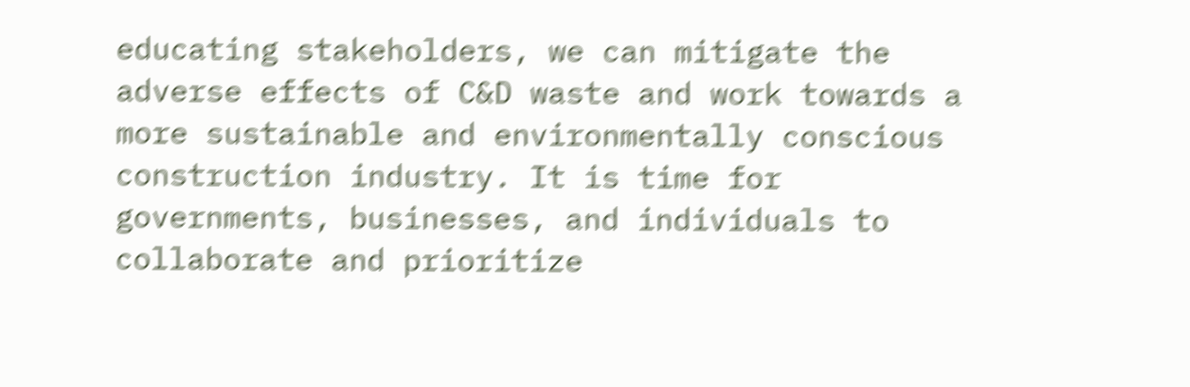educating stakeholders, we can mitigate the adverse effects of C&D waste and work towards a more sustainable and environmentally conscious construction industry. It is time for governments, businesses, and individuals to collaborate and prioritize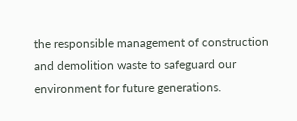the responsible management of construction and demolition waste to safeguard our environment for future generations.